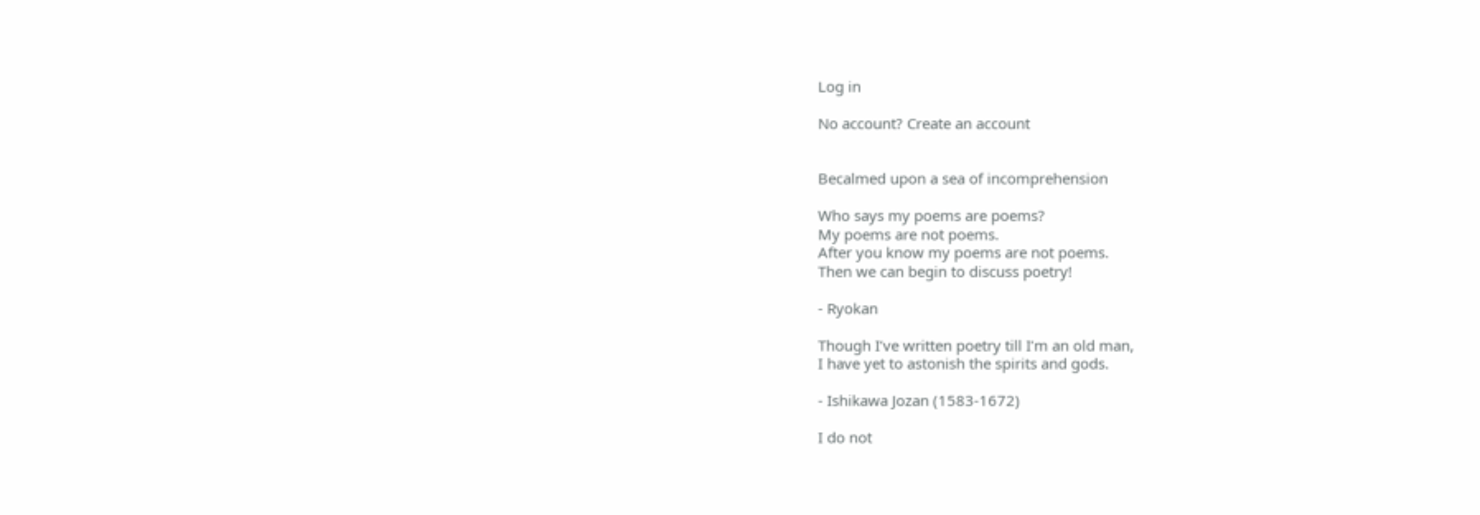Log in

No account? Create an account


Becalmed upon a sea of incomprehension

Who says my poems are poems?
My poems are not poems.
After you know my poems are not poems.
Then we can begin to discuss poetry!

- Ryokan

Though I’ve written poetry till I’m an old man,
I have yet to astonish the spirits and gods.

- Ishikawa Jozan (1583-1672)

I do not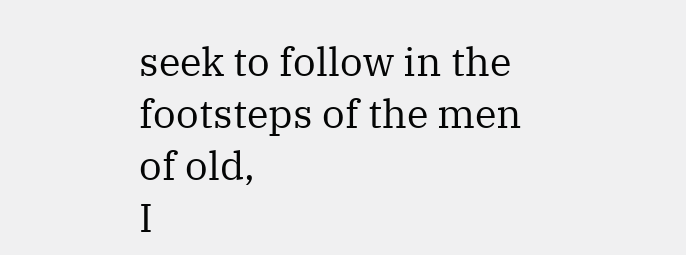seek to follow in the footsteps of the men of old,
I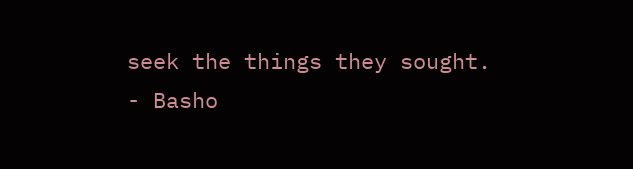seek the things they sought.
- Basho